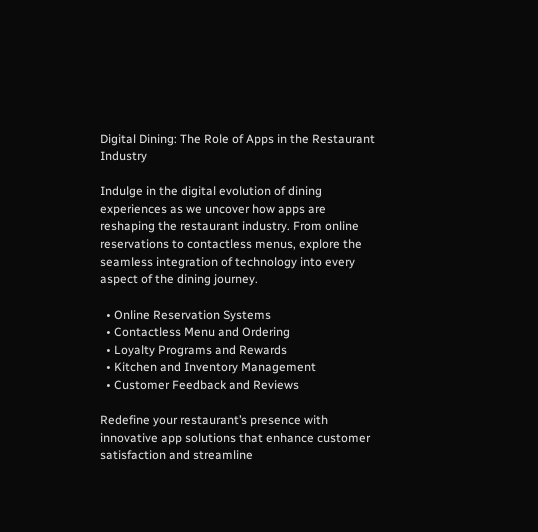Digital Dining: The Role of Apps in the Restaurant Industry

Indulge in the digital evolution of dining experiences as we uncover how apps are reshaping the restaurant industry. From online reservations to contactless menus, explore the seamless integration of technology into every aspect of the dining journey.

  • Online Reservation Systems
  • Contactless Menu and Ordering
  • Loyalty Programs and Rewards
  • Kitchen and Inventory Management
  • Customer Feedback and Reviews

Redefine your restaurant’s presence with innovative app solutions that enhance customer satisfaction and streamline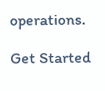operations.

Get Started